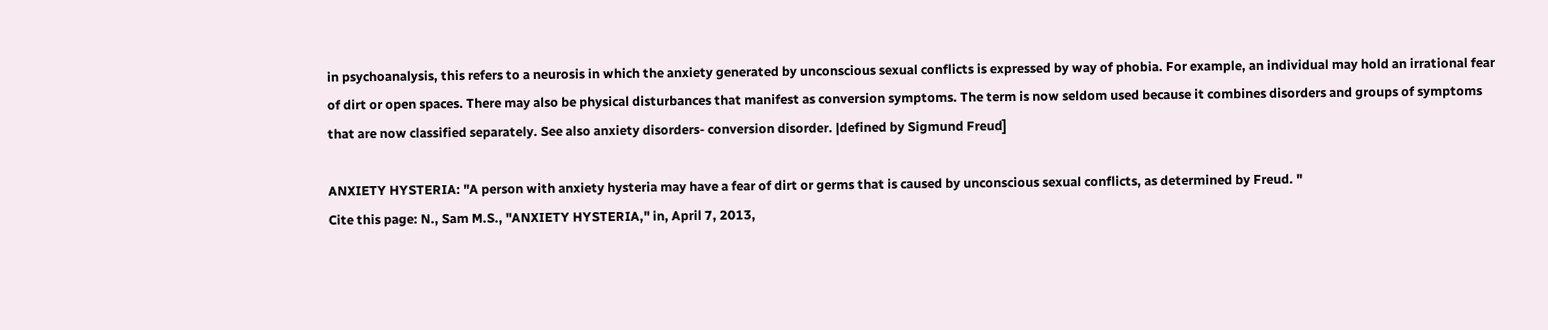in psychoanalysis, this refers to a neurosis in which the anxiety generated by unconscious sexual conflicts is expressed by way of phobia. For example, an individual may hold an irrational fear of dirt or open spaces. There may also be physical disturbances that manifest as conversion symptoms. The term is now seldom used because it combines disorders and groups of symptoms that are now classified separately. See also anxiety disorders- conversion disorder. |defined by Sigmund Freud]

ANXIETY HYSTERIA: "A person with anxiety hysteria may have a fear of dirt or germs that is caused by unconscious sexual conflicts, as determined by Freud. "
Cite this page: N., Sam M.S., "ANXIETY HYSTERIA," in, April 7, 2013,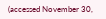(accessed November 30,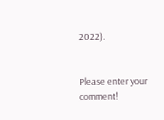2022).


Please enter your comment!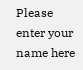Please enter your name here